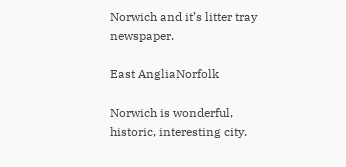Norwich and it’s litter tray newspaper.

East AngliaNorfolk

Norwich is wonderful, historic, interesting city.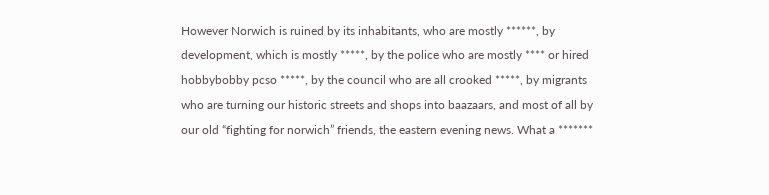However Norwich is ruined by its inhabitants, who are mostly ******, by development, which is mostly *****, by the police who are mostly **** or hired hobbybobby pcso *****, by the council who are all crooked *****, by migrants who are turning our historic streets and shops into baazaars, and most of all by our old “fighting for norwich” friends, the eastern evening news. What a *******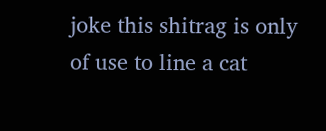joke this shitrag is only of use to line a cat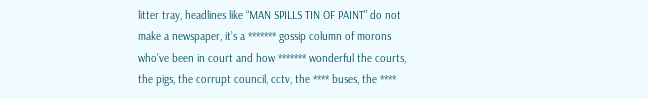litter tray, headlines like “MAN SPILLS TIN OF PAINT” do not make a newspaper, it’s a ******* gossip column of morons who’ve been in court and how ******* wonderful the courts, the pigs, the corrupt council, cctv, the **** buses, the ****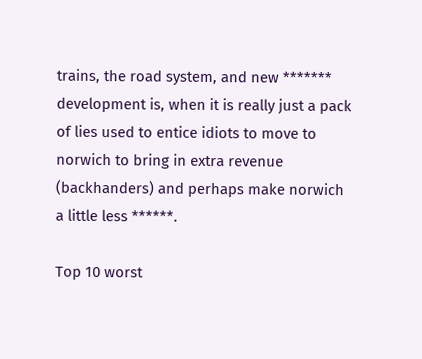trains, the road system, and new ******* development is, when it is really just a pack of lies used to entice idiots to move to norwich to bring in extra revenue (backhanders) and perhaps make norwich a little less ******.

Top 10 worst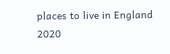places to live in England 2020